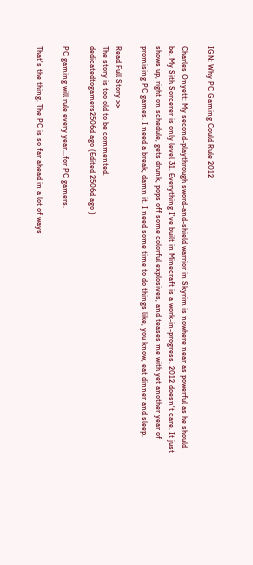IGN: Why PC Gaming Could Rule 2012

Charles Onyett: My second-playthrough sword-and-shield warrior in Skyrim is nowhere near as powerful as he should be. My Sith Sorcerer is only level 31. Everything I've built in Minecraft is a work-in-progress. 2012 doesn't care. It just shows up, right on schedule, gets drunk, pops off some colorful explosives, and teases me with yet another year of promising PC games. I need a break, damn it. I need some time to do things like, you know, eat dinner and sleep.

Read Full Story >>
The story is too old to be commented.
dedicatedtogamers2506d ago (Edited 2506d ago )

PC gaming will rule every year...for PC gamers.

That's the thing. The PC is so far ahead in a lot of ways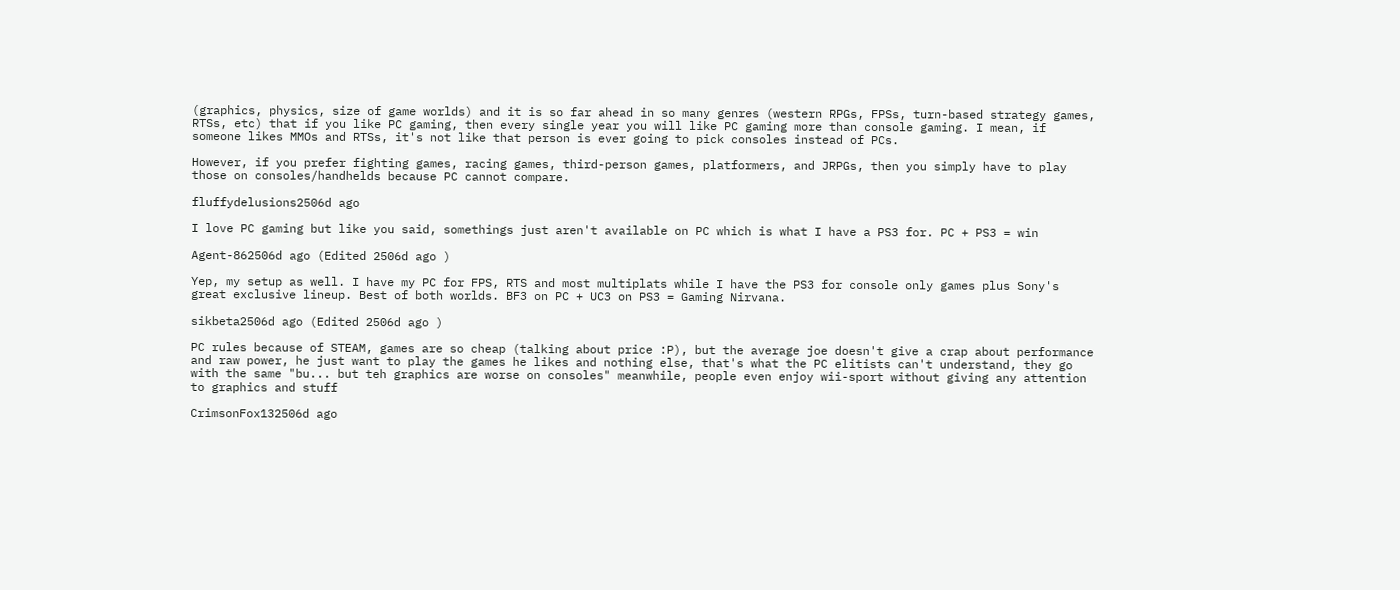(graphics, physics, size of game worlds) and it is so far ahead in so many genres (western RPGs, FPSs, turn-based strategy games, RTSs, etc) that if you like PC gaming, then every single year you will like PC gaming more than console gaming. I mean, if someone likes MMOs and RTSs, it's not like that person is ever going to pick consoles instead of PCs.

However, if you prefer fighting games, racing games, third-person games, platformers, and JRPGs, then you simply have to play those on consoles/handhelds because PC cannot compare.

fluffydelusions2506d ago

I love PC gaming but like you said, somethings just aren't available on PC which is what I have a PS3 for. PC + PS3 = win

Agent-862506d ago (Edited 2506d ago )

Yep, my setup as well. I have my PC for FPS, RTS and most multiplats while I have the PS3 for console only games plus Sony's great exclusive lineup. Best of both worlds. BF3 on PC + UC3 on PS3 = Gaming Nirvana.

sikbeta2506d ago (Edited 2506d ago )

PC rules because of STEAM, games are so cheap (talking about price :P), but the average joe doesn't give a crap about performance and raw power, he just want to play the games he likes and nothing else, that's what the PC elitists can't understand, they go with the same "bu... but teh graphics are worse on consoles" meanwhile, people even enjoy wii-sport without giving any attention to graphics and stuff

CrimsonFox132506d ago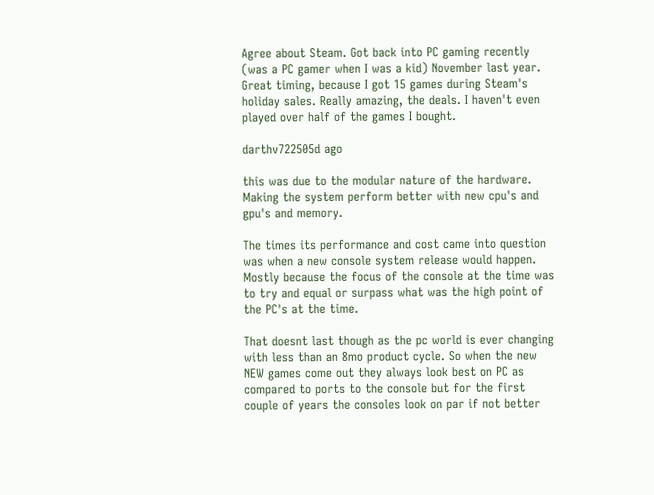Agree about Steam. Got back into PC gaming recently (was a PC gamer when I was a kid) November last year. Great timing, because I got 15 games during Steam's holiday sales. Really amazing, the deals. I haven't even played over half of the games I bought.

darthv722505d ago

this was due to the modular nature of the hardware. Making the system perform better with new cpu's and gpu's and memory.

The times its performance and cost came into question was when a new console system release would happen. Mostly because the focus of the console at the time was to try and equal or surpass what was the high point of the PC's at the time.

That doesnt last though as the pc world is ever changing with less than an 8mo product cycle. So when the new NEW games come out they always look best on PC as compared to ports to the console but for the first couple of years the consoles look on par if not better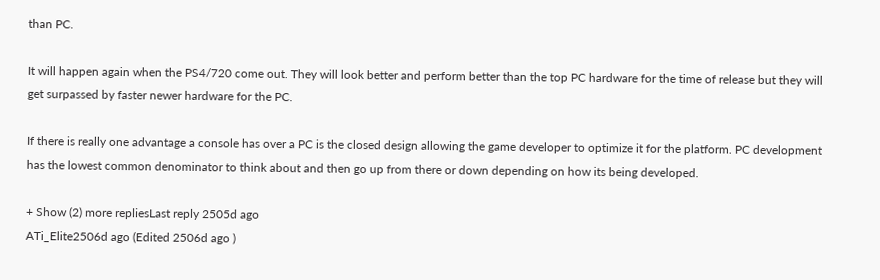than PC.

It will happen again when the PS4/720 come out. They will look better and perform better than the top PC hardware for the time of release but they will get surpassed by faster newer hardware for the PC.

If there is really one advantage a console has over a PC is the closed design allowing the game developer to optimize it for the platform. PC development has the lowest common denominator to think about and then go up from there or down depending on how its being developed.

+ Show (2) more repliesLast reply 2505d ago
ATi_Elite2506d ago (Edited 2506d ago )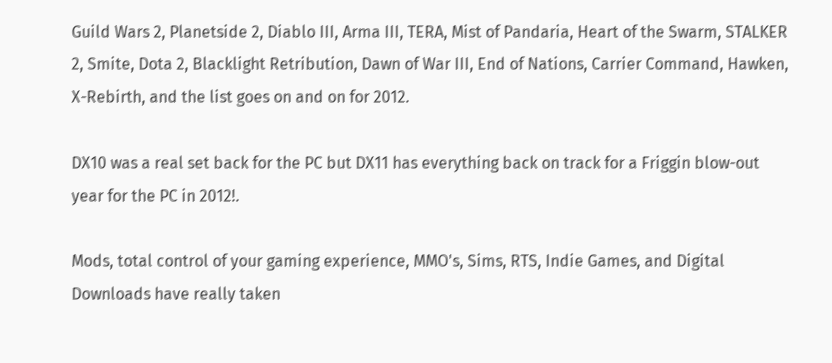Guild Wars 2, Planetside 2, Diablo III, Arma III, TERA, Mist of Pandaria, Heart of the Swarm, STALKER 2, Smite, Dota 2, Blacklight Retribution, Dawn of War III, End of Nations, Carrier Command, Hawken, X-Rebirth, and the list goes on and on for 2012.

DX10 was a real set back for the PC but DX11 has everything back on track for a Friggin blow-out year for the PC in 2012!.

Mods, total control of your gaming experience, MMO's, Sims, RTS, Indie Games, and Digital Downloads have really taken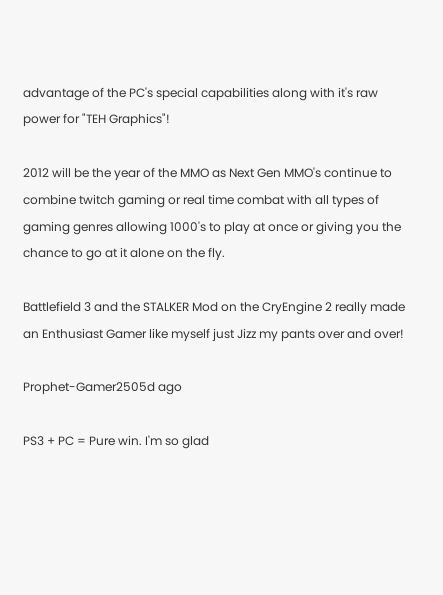advantage of the PC's special capabilities along with it's raw power for "TEH Graphics"!

2012 will be the year of the MMO as Next Gen MMO's continue to combine twitch gaming or real time combat with all types of gaming genres allowing 1000's to play at once or giving you the chance to go at it alone on the fly.

Battlefield 3 and the STALKER Mod on the CryEngine 2 really made an Enthusiast Gamer like myself just Jizz my pants over and over!

Prophet-Gamer2505d ago

PS3 + PC = Pure win. I'm so glad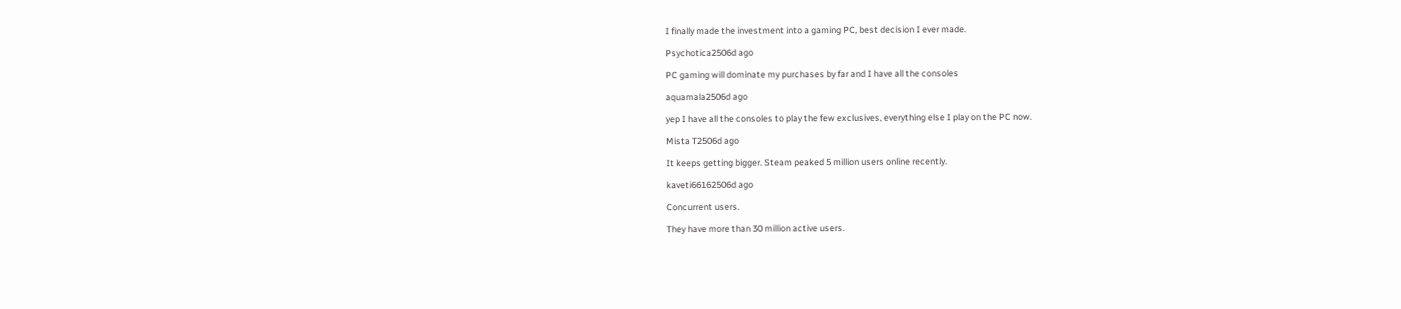I finally made the investment into a gaming PC, best decision I ever made.

Psychotica2506d ago

PC gaming will dominate my purchases by far and I have all the consoles

aquamala2506d ago

yep I have all the consoles to play the few exclusives, everything else I play on the PC now.

Mista T2506d ago

It keeps getting bigger. Steam peaked 5 million users online recently.

kaveti66162506d ago

Concurrent users.

They have more than 30 million active users.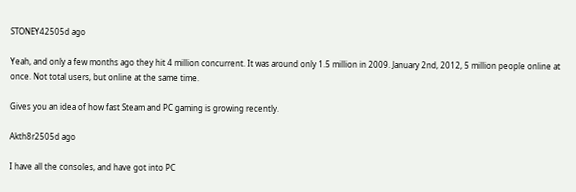STONEY42505d ago

Yeah, and only a few months ago they hit 4 million concurrent. It was around only 1.5 million in 2009. January 2nd, 2012, 5 million people online at once. Not total users, but online at the same time.

Gives you an idea of how fast Steam and PC gaming is growing recently.

Akth8r2505d ago

I have all the consoles, and have got into PC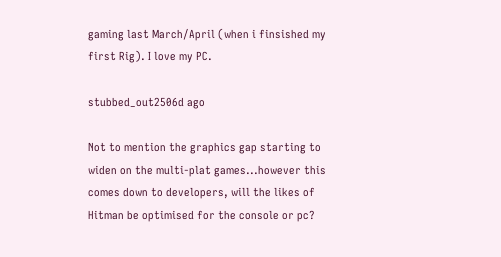gaming last March/April (when i finsished my first Rig). I love my PC.

stubbed_out2506d ago

Not to mention the graphics gap starting to widen on the multi-plat games...however this comes down to developers, will the likes of Hitman be optimised for the console or pc?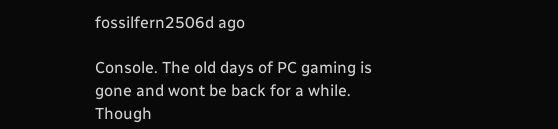fossilfern2506d ago

Console. The old days of PC gaming is gone and wont be back for a while. Though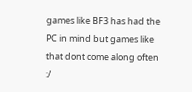games like BF3 has had the PC in mind but games like that dont come along often :/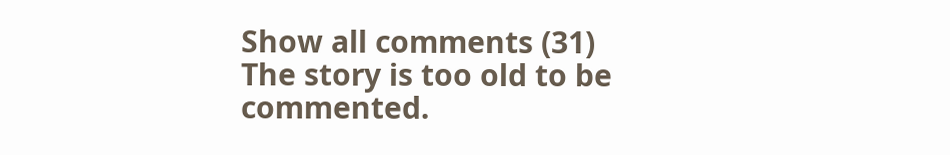Show all comments (31)
The story is too old to be commented.